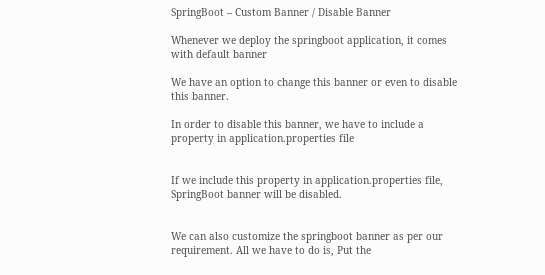SpringBoot – Custom Banner / Disable Banner

Whenever we deploy the springboot application, it comes with default banner

We have an option to change this banner or even to disable this banner.

In order to disable this banner, we have to include a property in application.properties file


If we include this property in application.properties file, SpringBoot banner will be disabled.


We can also customize the springboot banner as per our requirement. All we have to do is, Put the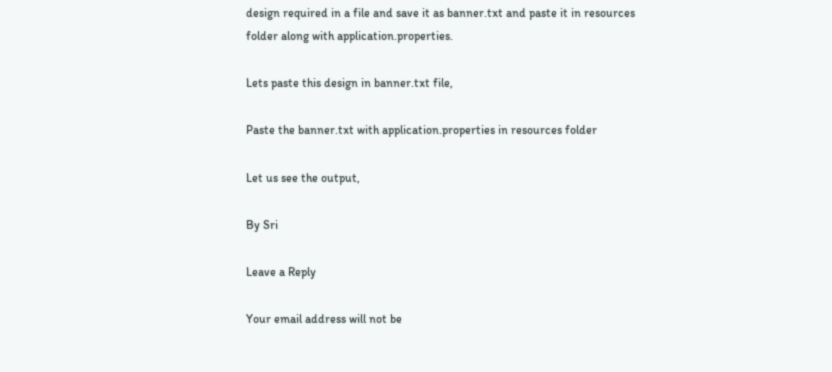design required in a file and save it as banner.txt and paste it in resources folder along with application.properties.

Lets paste this design in banner.txt file,

Paste the banner.txt with application.properties in resources folder

Let us see the output,

By Sri

Leave a Reply

Your email address will not be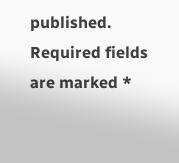published. Required fields are marked *